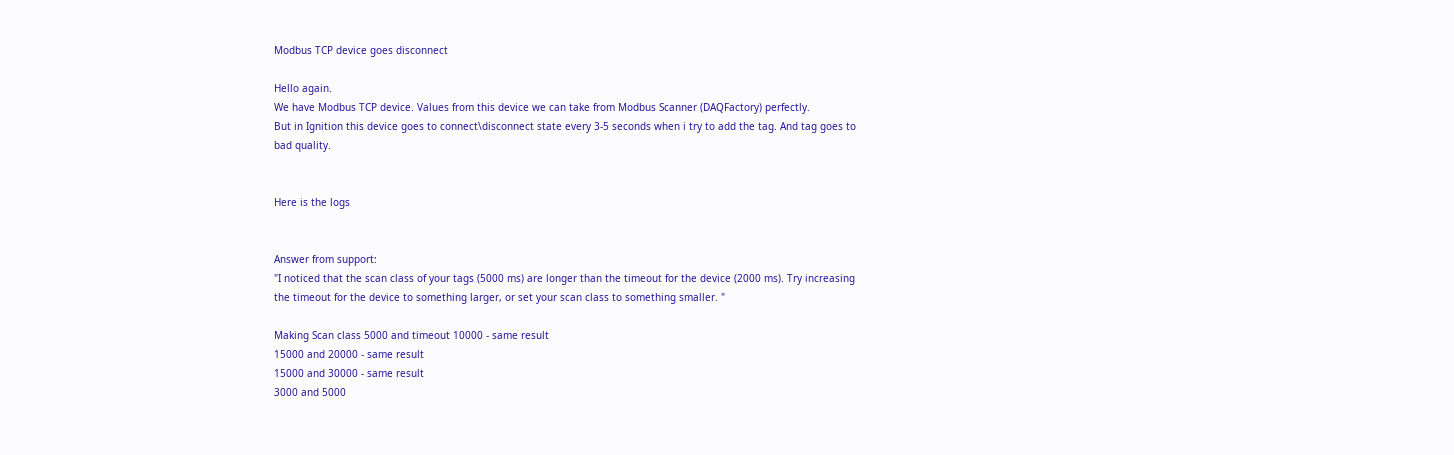Modbus TCP device goes disconnect

Hello again.
We have Modbus TCP device. Values from this device we can take from Modbus Scanner (DAQFactory) perfectly.
But in Ignition this device goes to connect\disconnect state every 3-5 seconds when i try to add the tag. And tag goes to bad quality.


Here is the logs


Answer from support:
"I noticed that the scan class of your tags (5000 ms) are longer than the timeout for the device (2000 ms). Try increasing the timeout for the device to something larger, or set your scan class to something smaller. "

Making Scan class 5000 and timeout 10000 - same result
15000 and 20000 - same result
15000 and 30000 - same result
3000 and 5000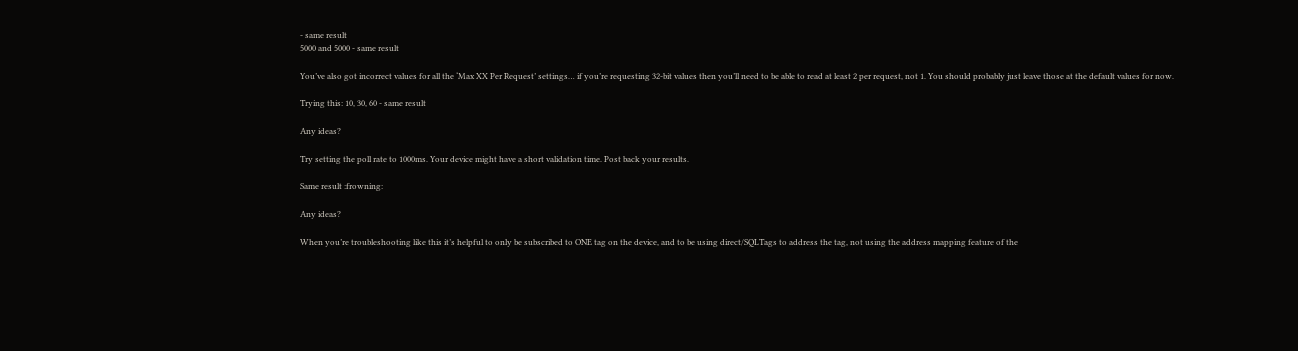- same result
5000 and 5000 - same result

You’ve also got incorrect values for all the ‘Max XX Per Request’ settings… if you’re requesting 32-bit values then you’ll need to be able to read at least 2 per request, not 1. You should probably just leave those at the default values for now.

Trying this: 10, 30, 60 - same result

Any ideas?

Try setting the poll rate to 1000ms. Your device might have a short validation time. Post back your results.

Same result :frowning:

Any ideas?

When you’re troubleshooting like this it’s helpful to only be subscribed to ONE tag on the device, and to be using direct/SQLTags to address the tag, not using the address mapping feature of the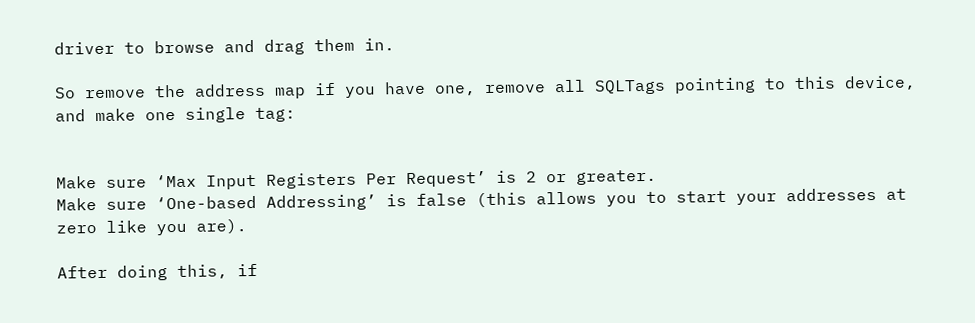driver to browse and drag them in.

So remove the address map if you have one, remove all SQLTags pointing to this device, and make one single tag:


Make sure ‘Max Input Registers Per Request’ is 2 or greater.
Make sure ‘One-based Addressing’ is false (this allows you to start your addresses at zero like you are).

After doing this, if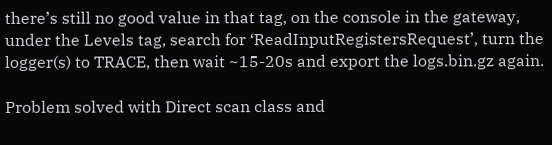there’s still no good value in that tag, on the console in the gateway, under the Levels tag, search for ‘ReadInputRegistersRequest’, turn the logger(s) to TRACE, then wait ~15-20s and export the logs.bin.gz again.

Problem solved with Direct scan class and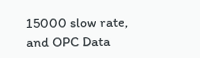15000 slow rate, and OPC Data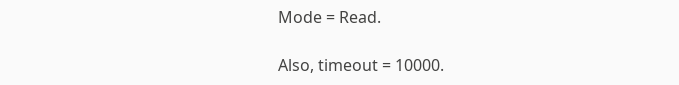Mode = Read.

Also, timeout = 10000.